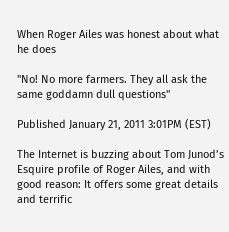When Roger Ailes was honest about what he does

"No! No more farmers. They all ask the same goddamn dull questions"

Published January 21, 2011 3:01PM (EST)

The Internet is buzzing about Tom Junod’s Esquire profile of Roger Ailes, and with good reason: It offers some great details and terrific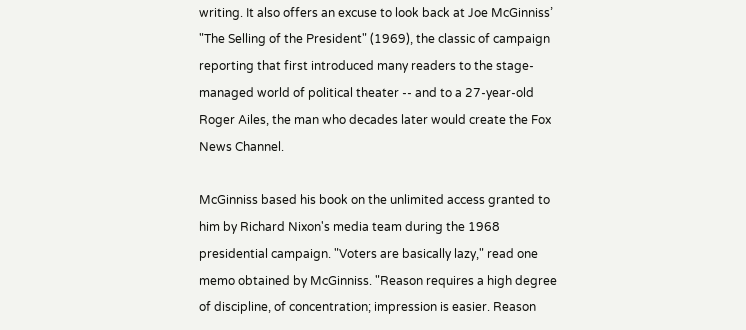writing. It also offers an excuse to look back at Joe McGinniss’ "The Selling of the President" (1969), the classic of campaign reporting that first introduced many readers to the stage-managed world of political theater -- and to a 27-year-old Roger Ailes, the man who decades later would create the Fox News Channel.

McGinniss based his book on the unlimited access granted to him by Richard Nixon's media team during the 1968 presidential campaign. "Voters are basically lazy," read one memo obtained by McGinniss. "Reason requires a high degree of discipline, of concentration; impression is easier. Reason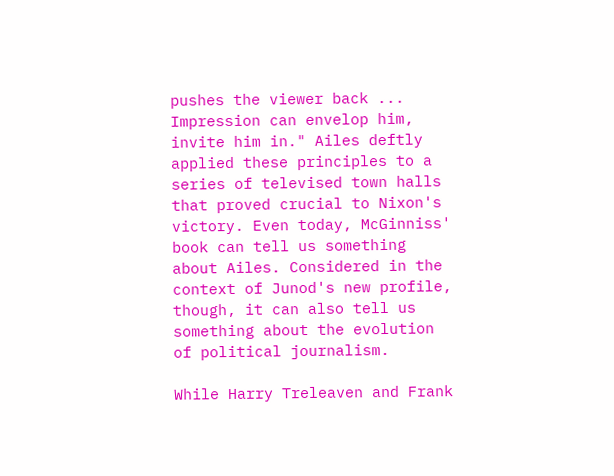pushes the viewer back ... Impression can envelop him, invite him in." Ailes deftly applied these principles to a series of televised town halls that proved crucial to Nixon's victory. Even today, McGinniss' book can tell us something about Ailes. Considered in the context of Junod's new profile, though, it can also tell us something about the evolution of political journalism.

While Harry Treleaven and Frank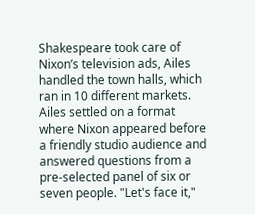Shakespeare took care of Nixon’s television ads, Ailes handled the town halls, which ran in 10 different markets. Ailes settled on a format where Nixon appeared before a friendly studio audience and answered questions from a pre-selected panel of six or seven people. "Let's face it,"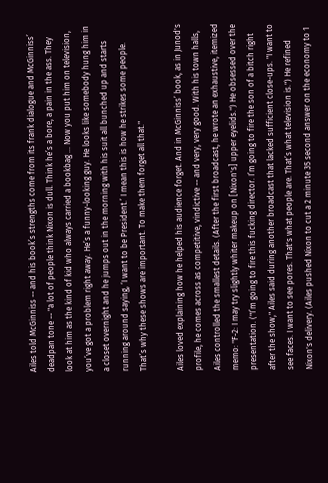Ailes told McGinniss -- and his book’s strengths come from its frank dialogue and McGinniss’ deadpan tone -- "a lot of people think Nixon is dull. Think he’s a bore, a pain in the ass. They look at him as the kind of kid who always carried a bookbag ... Now you put him on television, you’ve got a problem right away. He’s a funny-looking guy. He looks like somebody hung him in a closet overnight and he jumps out in the morning with his suit all bunched up and starts running around saying, ‘I want to be President.’ I mean this is how he strikes some people. That’s why these shows are important. To make them forget all that."

Ailes loved explaining how he helped his audience forget. And in McGinniss’ book, as in Junod's profile, he comes across as competitive, vindictive -- and very, very good. With his town halls, Ailes controlled the smallest details. (After the first broadcast, he wrote an exhaustive, itemized memo: "F-2: I may try slightly whiter makeup on [Nixon's] upper eyelids.") He obsessed over the presentation. ("I’m going to fire this fucking director. I’m going to fire the son of a bitch right after the show," Ailes said during another broadcast that lacked sufficient close-ups. "I want to see faces. I want to see pores. That's what people are. That’s what television is.") He refined Nixon's delivery. (Ailes pushed Nixon to cut a 2 minute 35 second answer on the economy to 1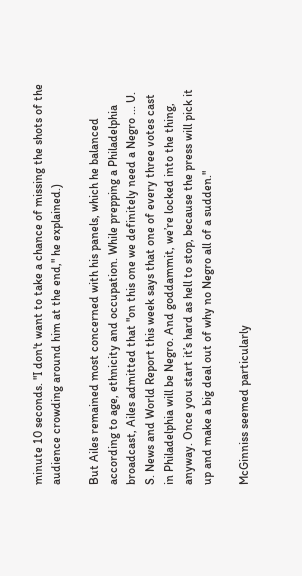minute 10 seconds. "I don't want to take a chance of missing the shots of the audience crowding around him at the end," he explained.)

But Ailes remained most concerned with his panels, which he balanced according to age, ethnicity and occupation. While prepping a Philadelphia broadcast, Ailes admitted that "on this one we definitely need a Negro ... U. S. News and World Report this week says that one of every three votes cast in Philadelphia will be Negro. And goddammit, we’re locked into the thing, anyway. Once you start it’s hard as hell to stop, because the press will pick it up and make a big deal out of why no Negro all of a sudden."

McGinniss seemed particularly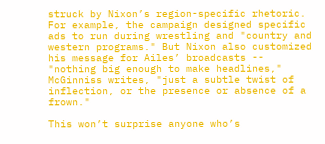struck by Nixon’s region-specific rhetoric. For example, the campaign designed specific ads to run during wrestling and "country and western programs." But Nixon also customized his message for Ailes’ broadcasts -- "nothing big enough to make headlines," McGinniss writes, "just a subtle twist of inflection, or the presence or absence of a frown."

This won’t surprise anyone who’s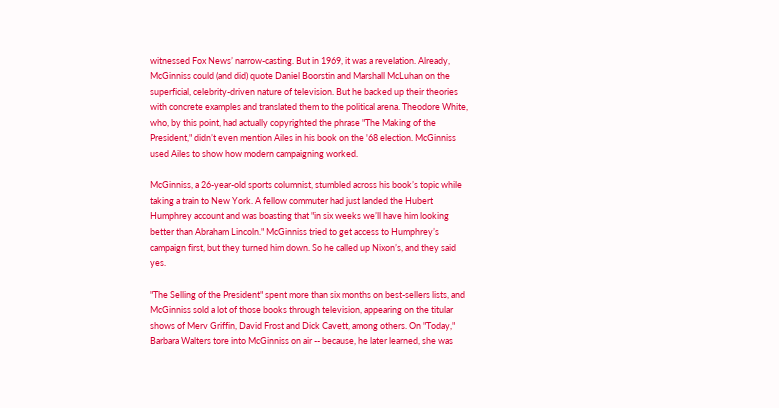witnessed Fox News’ narrow-casting. But in 1969, it was a revelation. Already, McGinniss could (and did) quote Daniel Boorstin and Marshall McLuhan on the superficial, celebrity-driven nature of television. But he backed up their theories with concrete examples and translated them to the political arena. Theodore White, who, by this point, had actually copyrighted the phrase "The Making of the President," didn’t even mention Ailes in his book on the '68 election. McGinniss used Ailes to show how modern campaigning worked.

McGinniss, a 26-year-old sports columnist, stumbled across his book’s topic while taking a train to New York. A fellow commuter had just landed the Hubert Humphrey account and was boasting that "in six weeks we’ll have him looking better than Abraham Lincoln." McGinniss tried to get access to Humphrey’s campaign first, but they turned him down. So he called up Nixon’s, and they said yes.

"The Selling of the President" spent more than six months on best-sellers lists, and McGinniss sold a lot of those books through television, appearing on the titular shows of Merv Griffin, David Frost and Dick Cavett, among others. On "Today," Barbara Walters tore into McGinniss on air -- because, he later learned, she was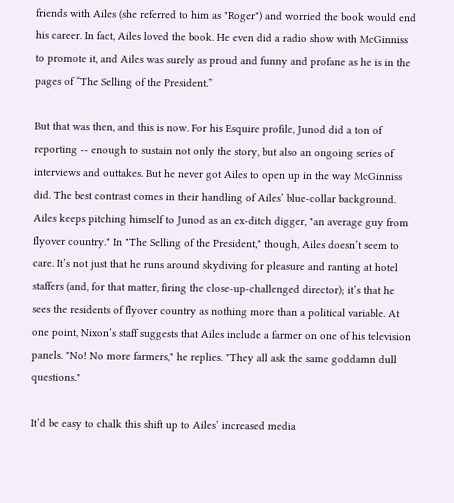friends with Ailes (she referred to him as "Roger") and worried the book would end his career. In fact, Ailes loved the book. He even did a radio show with McGinniss to promote it, and Ailes was surely as proud and funny and profane as he is in the pages of “The Selling of the President.”

But that was then, and this is now. For his Esquire profile, Junod did a ton of reporting -- enough to sustain not only the story, but also an ongoing series of interviews and outtakes. But he never got Ailes to open up in the way McGinniss did. The best contrast comes in their handling of Ailes’ blue-collar background. Ailes keeps pitching himself to Junod as an ex-ditch digger, "an average guy from flyover country." In "The Selling of the President," though, Ailes doesn’t seem to care. It’s not just that he runs around skydiving for pleasure and ranting at hotel staffers (and, for that matter, firing the close-up-challenged director); it’s that he sees the residents of flyover country as nothing more than a political variable. At one point, Nixon’s staff suggests that Ailes include a farmer on one of his television panels. "No! No more farmers," he replies. "They all ask the same goddamn dull questions."

It’d be easy to chalk this shift up to Ailes’ increased media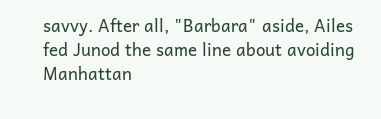savvy. After all, "Barbara" aside, Ailes fed Junod the same line about avoiding Manhattan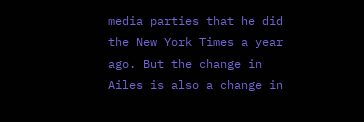media parties that he did the New York Times a year ago. But the change in Ailes is also a change in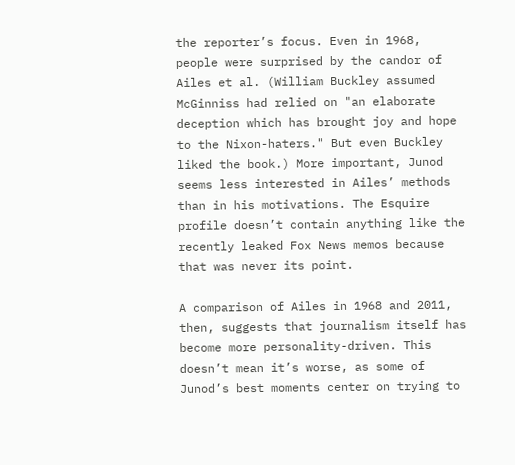the reporter’s focus. Even in 1968, people were surprised by the candor of Ailes et al. (William Buckley assumed McGinniss had relied on "an elaborate deception which has brought joy and hope to the Nixon-haters." But even Buckley liked the book.) More important, Junod seems less interested in Ailes’ methods than in his motivations. The Esquire profile doesn’t contain anything like the recently leaked Fox News memos because that was never its point.

A comparison of Ailes in 1968 and 2011, then, suggests that journalism itself has become more personality-driven. This doesn’t mean it’s worse, as some of Junod’s best moments center on trying to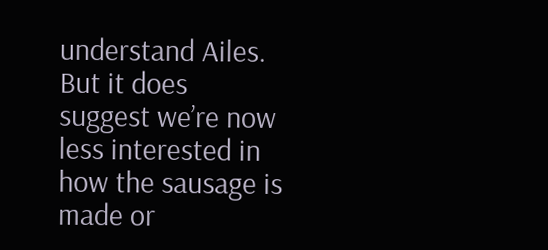understand Ailes. But it does suggest we’re now less interested in how the sausage is made or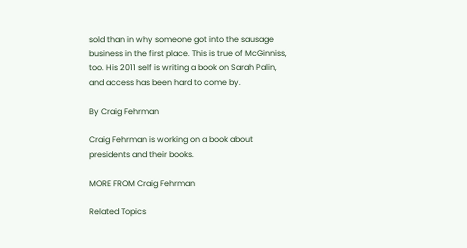sold than in why someone got into the sausage business in the first place. This is true of McGinniss, too. His 2011 self is writing a book on Sarah Palin, and access has been hard to come by.

By Craig Fehrman

Craig Fehrman is working on a book about presidents and their books.

MORE FROM Craig Fehrman

Related Topics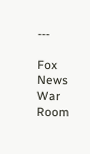---

Fox News War Room